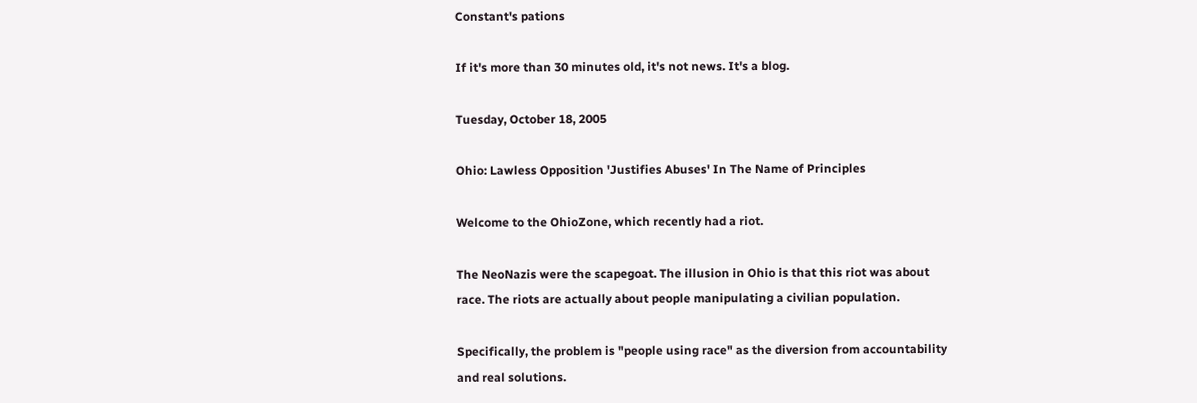Constant's pations

If it's more than 30 minutes old, it's not news. It's a blog.

Tuesday, October 18, 2005

Ohio: Lawless Opposition 'Justifies Abuses' In The Name of Principles

Welcome to the OhioZone, which recently had a riot.

The NeoNazis were the scapegoat. The illusion in Ohio is that this riot was about race. The riots are actually about people manipulating a civilian population.

Specifically, the problem is "people using race" as the diversion from accountability and real solutions.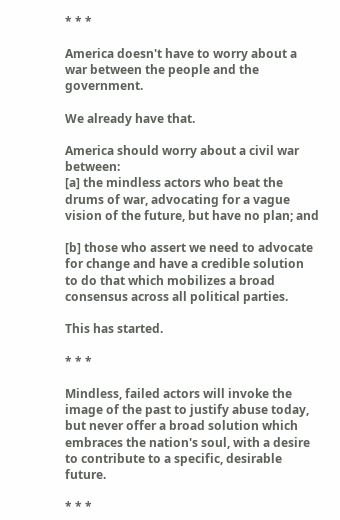* * *

America doesn't have to worry about a war between the people and the government.

We already have that.

America should worry about a civil war between:
[a] the mindless actors who beat the drums of war, advocating for a vague vision of the future, but have no plan; and

[b] those who assert we need to advocate for change and have a credible solution to do that which mobilizes a broad consensus across all political parties.

This has started.

* * *

Mindless, failed actors will invoke the image of the past to justify abuse today, but never offer a broad solution which embraces the nation's soul, with a desire to contribute to a specific, desirable future.

* * *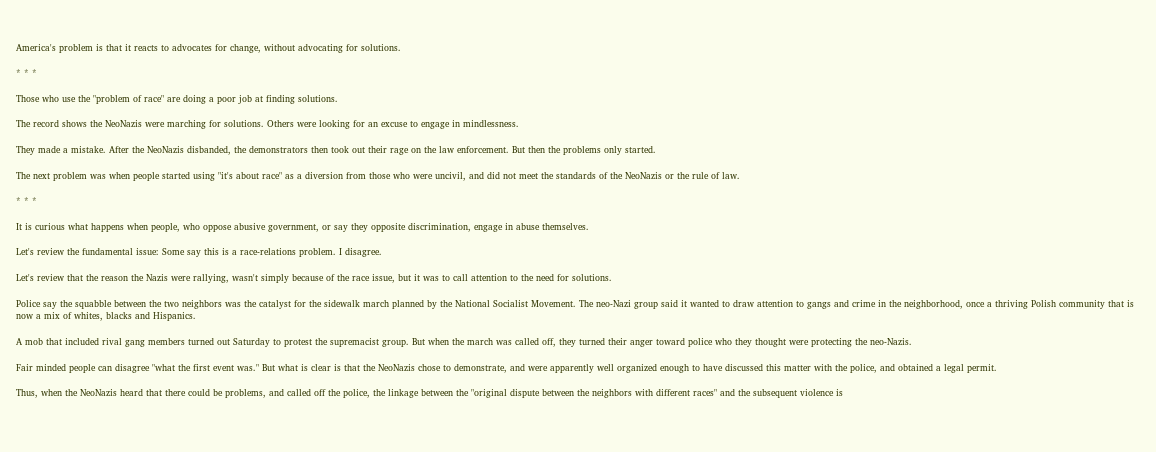America's problem is that it reacts to advocates for change, without advocating for solutions.

* * *

Those who use the "problem of race" are doing a poor job at finding solutions.

The record shows the NeoNazis were marching for solutions. Others were looking for an excuse to engage in mindlessness.

They made a mistake. After the NeoNazis disbanded, the demonstrators then took out their rage on the law enforcement. But then the problems only started.

The next problem was when people started using "it's about race" as a diversion from those who were uncivil, and did not meet the standards of the NeoNazis or the rule of law.

* * *

It is curious what happens when people, who oppose abusive government, or say they opposite discrimination, engage in abuse themselves.

Let's review the fundamental issue: Some say this is a race-relations problem. I disagree.

Let's review that the reason the Nazis were rallying, wasn't simply because of the race issue, but it was to call attention to the need for solutions.

Police say the squabble between the two neighbors was the catalyst for the sidewalk march planned by the National Socialist Movement. The neo-Nazi group said it wanted to draw attention to gangs and crime in the neighborhood, once a thriving Polish community that is now a mix of whites, blacks and Hispanics.

A mob that included rival gang members turned out Saturday to protest the supremacist group. But when the march was called off, they turned their anger toward police who they thought were protecting the neo-Nazis.

Fair minded people can disagree "what the first event was." But what is clear is that the NeoNazis chose to demonstrate, and were apparently well organized enough to have discussed this matter with the police, and obtained a legal permit.

Thus, when the NeoNazis heard that there could be problems, and called off the police, the linkage between the "original dispute between the neighbors with different races" and the subsequent violence is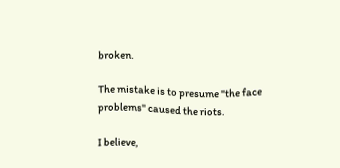broken.

The mistake is to presume "the face problems" caused the riots.

I believe,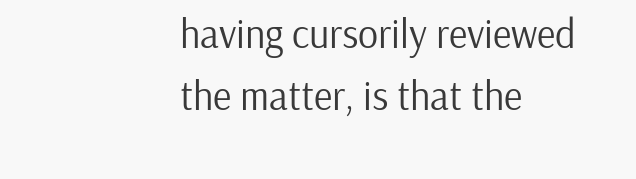having cursorily reviewed the matter, is that the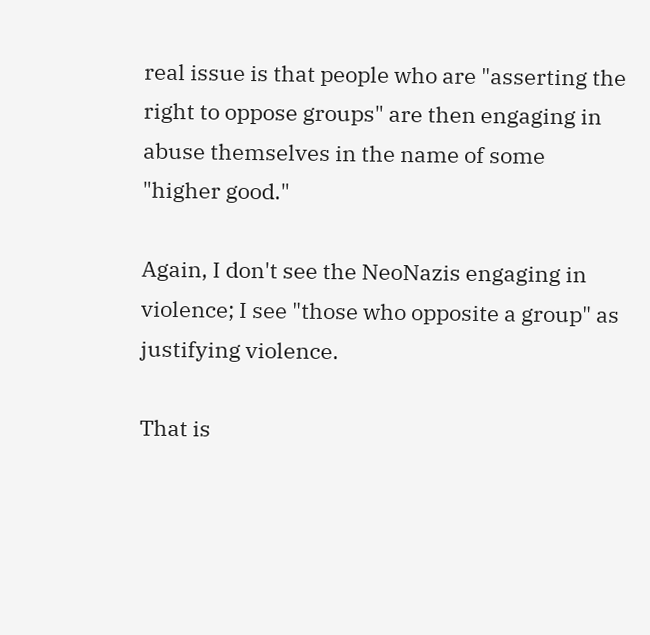real issue is that people who are "asserting the right to oppose groups" are then engaging in abuse themselves in the name of some "higher good."

Again, I don't see the NeoNazis engaging in violence; I see "those who opposite a group" as justifying violence.

That is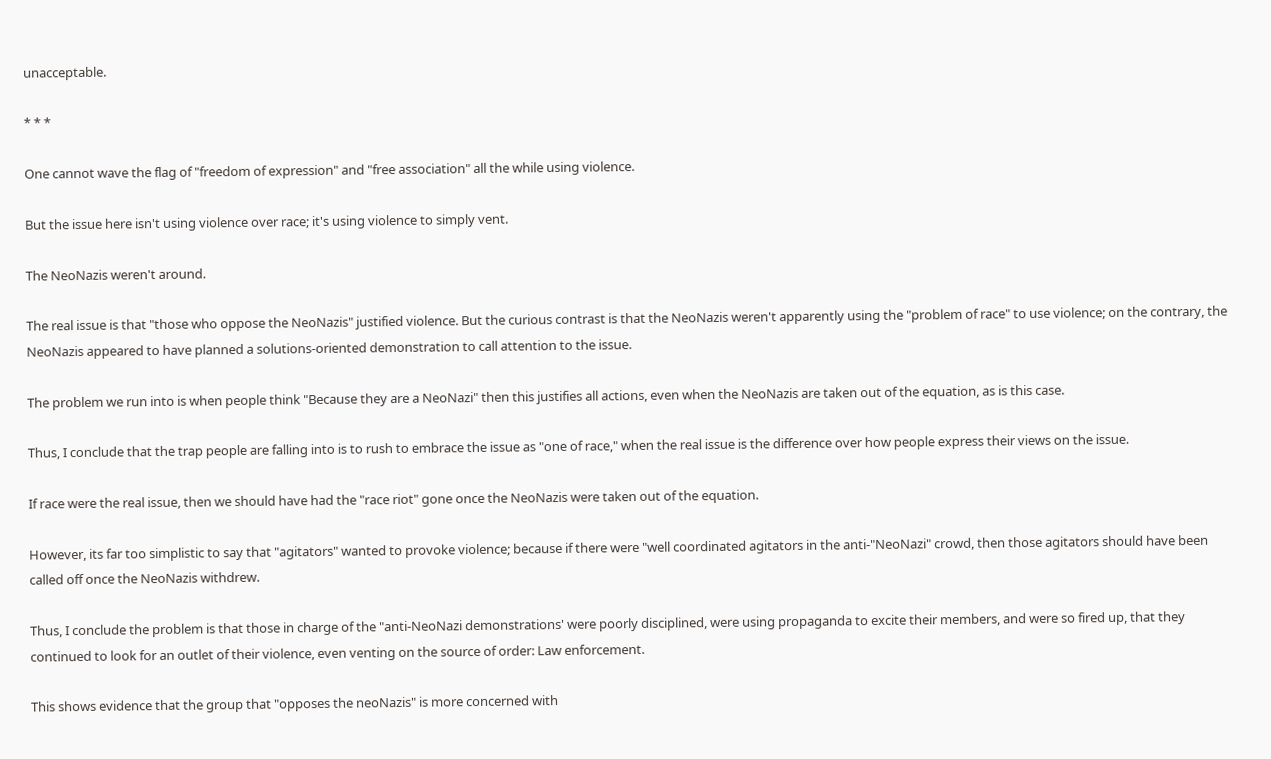unacceptable.

* * *

One cannot wave the flag of "freedom of expression" and "free association" all the while using violence.

But the issue here isn't using violence over race; it's using violence to simply vent.

The NeoNazis weren't around.

The real issue is that "those who oppose the NeoNazis" justified violence. But the curious contrast is that the NeoNazis weren't apparently using the "problem of race" to use violence; on the contrary, the NeoNazis appeared to have planned a solutions-oriented demonstration to call attention to the issue.

The problem we run into is when people think "Because they are a NeoNazi" then this justifies all actions, even when the NeoNazis are taken out of the equation, as is this case.

Thus, I conclude that the trap people are falling into is to rush to embrace the issue as "one of race," when the real issue is the difference over how people express their views on the issue.

If race were the real issue, then we should have had the "race riot" gone once the NeoNazis were taken out of the equation.

However, its far too simplistic to say that "agitators" wanted to provoke violence; because if there were "well coordinated agitators in the anti-"NeoNazi" crowd, then those agitators should have been called off once the NeoNazis withdrew.

Thus, I conclude the problem is that those in charge of the "anti-NeoNazi demonstrations' were poorly disciplined, were using propaganda to excite their members, and were so fired up, that they continued to look for an outlet of their violence, even venting on the source of order: Law enforcement.

This shows evidence that the group that "opposes the neoNazis" is more concerned with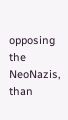opposing the NeoNazis, than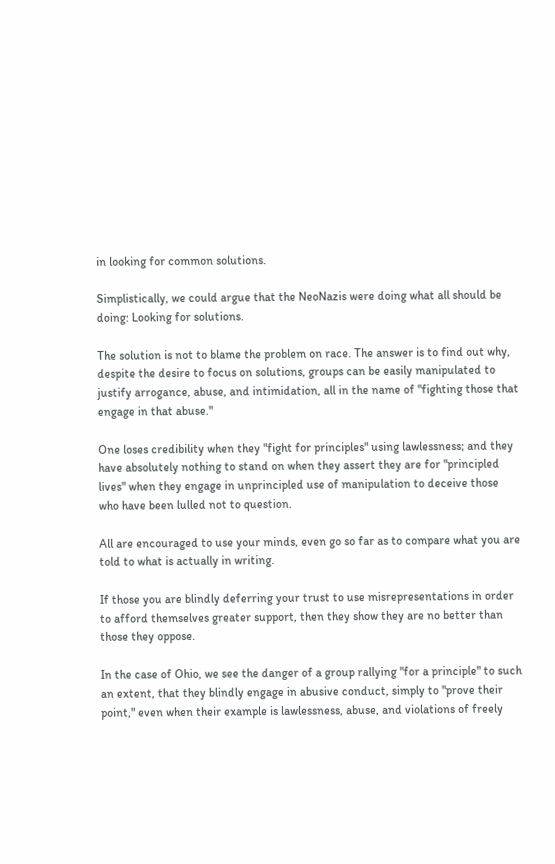in looking for common solutions.

Simplistically, we could argue that the NeoNazis were doing what all should be doing: Looking for solutions.

The solution is not to blame the problem on race. The answer is to find out why, despite the desire to focus on solutions, groups can be easily manipulated to justify arrogance, abuse, and intimidation, all in the name of "fighting those that engage in that abuse."

One loses credibility when they "fight for principles" using lawlessness; and they have absolutely nothing to stand on when they assert they are for "principled lives" when they engage in unprincipled use of manipulation to deceive those who have been lulled not to question.

All are encouraged to use your minds, even go so far as to compare what you are told to what is actually in writing.

If those you are blindly deferring your trust to use misrepresentations in order to afford themselves greater support, then they show they are no better than those they oppose.

In the case of Ohio, we see the danger of a group rallying "for a principle" to such an extent, that they blindly engage in abusive conduct, simply to "prove their point," even when their example is lawlessness, abuse, and violations of freely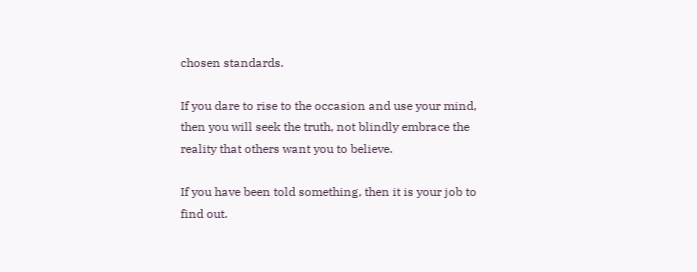chosen standards.

If you dare to rise to the occasion and use your mind, then you will seek the truth, not blindly embrace the reality that others want you to believe.

If you have been told something, then it is your job to find out.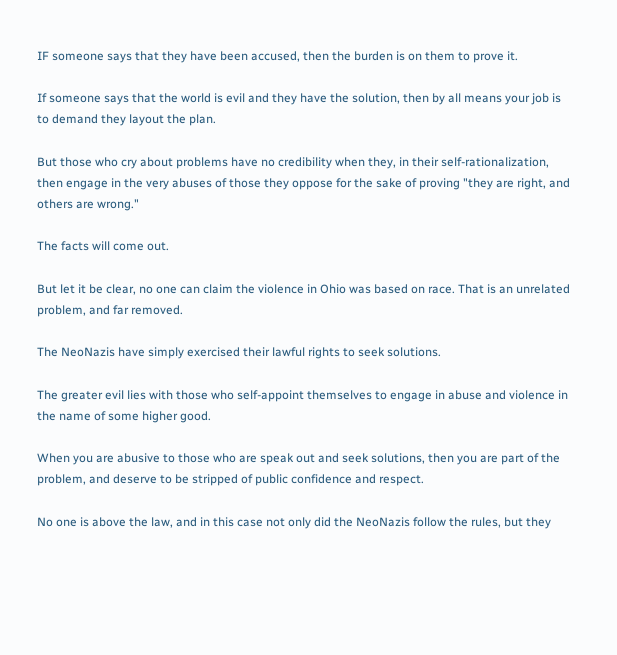IF someone says that they have been accused, then the burden is on them to prove it.

If someone says that the world is evil and they have the solution, then by all means your job is to demand they layout the plan.

But those who cry about problems have no credibility when they, in their self-rationalization, then engage in the very abuses of those they oppose for the sake of proving "they are right, and others are wrong."

The facts will come out.

But let it be clear, no one can claim the violence in Ohio was based on race. That is an unrelated problem, and far removed.

The NeoNazis have simply exercised their lawful rights to seek solutions.

The greater evil lies with those who self-appoint themselves to engage in abuse and violence in the name of some higher good.

When you are abusive to those who are speak out and seek solutions, then you are part of the problem, and deserve to be stripped of public confidence and respect.

No one is above the law, and in this case not only did the NeoNazis follow the rules, but they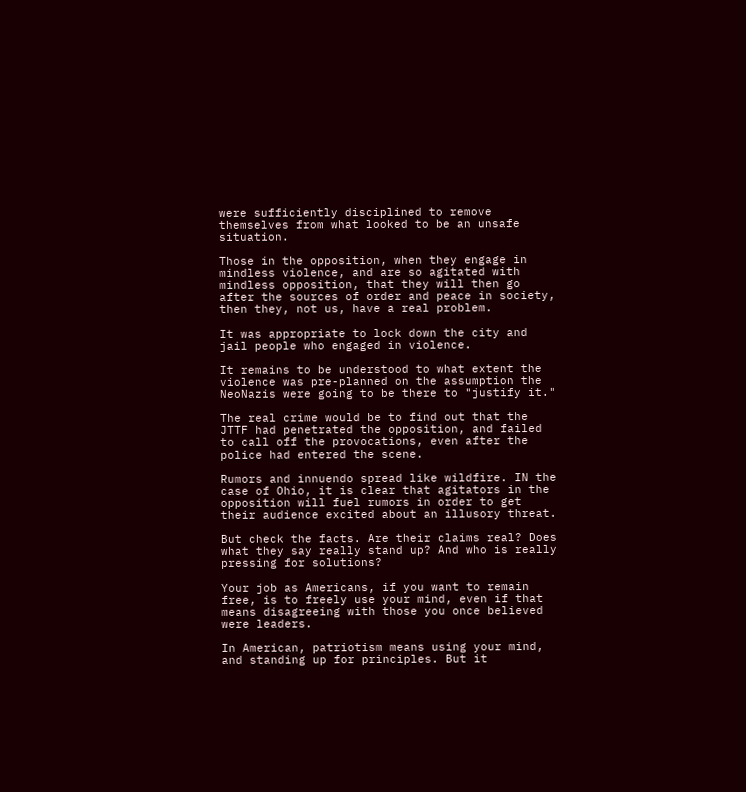were sufficiently disciplined to remove themselves from what looked to be an unsafe situation.

Those in the opposition, when they engage in mindless violence, and are so agitated with mindless opposition, that they will then go after the sources of order and peace in society, then they, not us, have a real problem.

It was appropriate to lock down the city and jail people who engaged in violence.

It remains to be understood to what extent the violence was pre-planned on the assumption the NeoNazis were going to be there to "justify it."

The real crime would be to find out that the JTTF had penetrated the opposition, and failed to call off the provocations, even after the police had entered the scene.

Rumors and innuendo spread like wildfire. IN the case of Ohio, it is clear that agitators in the opposition will fuel rumors in order to get their audience excited about an illusory threat.

But check the facts. Are their claims real? Does what they say really stand up? And who is really pressing for solutions?

Your job as Americans, if you want to remain free, is to freely use your mind, even if that means disagreeing with those you once believed were leaders.

In American, patriotism means using your mind, and standing up for principles. But it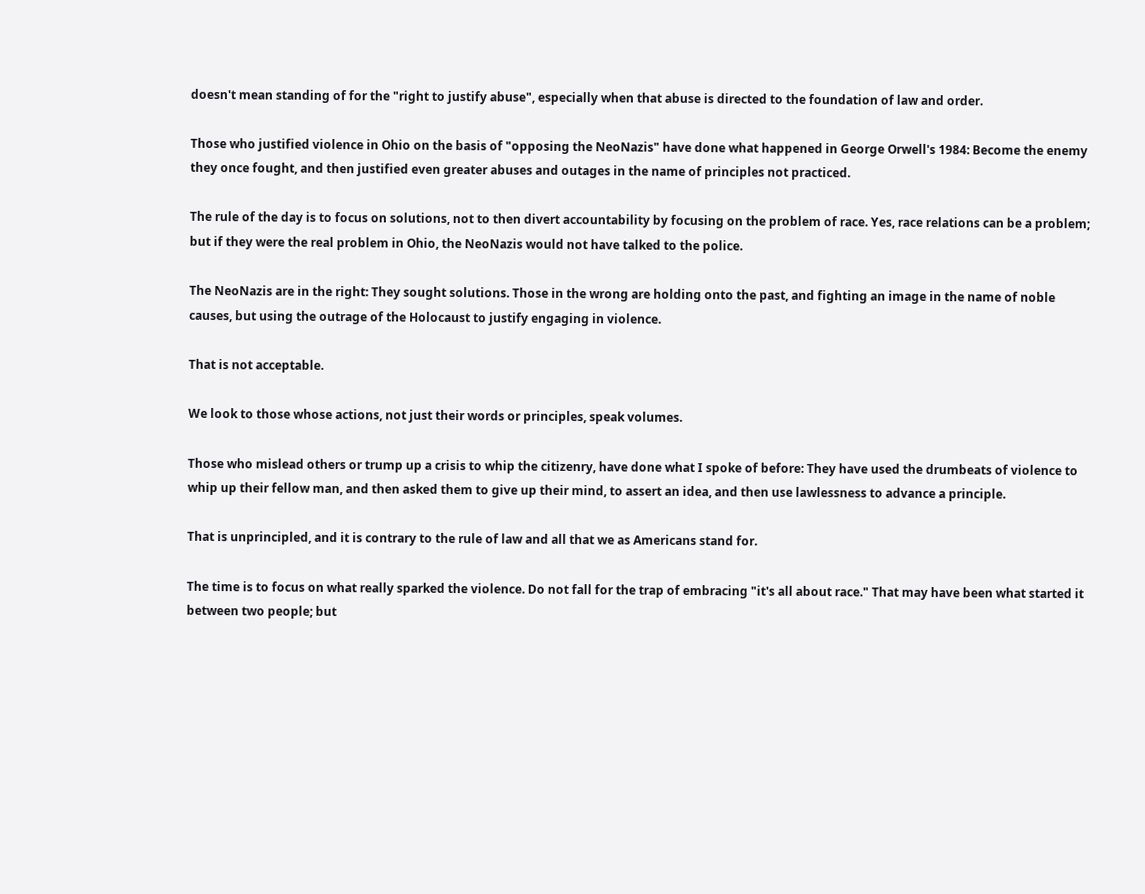doesn't mean standing of for the "right to justify abuse", especially when that abuse is directed to the foundation of law and order.

Those who justified violence in Ohio on the basis of "opposing the NeoNazis" have done what happened in George Orwell's 1984: Become the enemy they once fought, and then justified even greater abuses and outages in the name of principles not practiced.

The rule of the day is to focus on solutions, not to then divert accountability by focusing on the problem of race. Yes, race relations can be a problem; but if they were the real problem in Ohio, the NeoNazis would not have talked to the police.

The NeoNazis are in the right: They sought solutions. Those in the wrong are holding onto the past, and fighting an image in the name of noble causes, but using the outrage of the Holocaust to justify engaging in violence.

That is not acceptable.

We look to those whose actions, not just their words or principles, speak volumes.

Those who mislead others or trump up a crisis to whip the citizenry, have done what I spoke of before: They have used the drumbeats of violence to whip up their fellow man, and then asked them to give up their mind, to assert an idea, and then use lawlessness to advance a principle.

That is unprincipled, and it is contrary to the rule of law and all that we as Americans stand for.

The time is to focus on what really sparked the violence. Do not fall for the trap of embracing "it's all about race." That may have been what started it between two people; but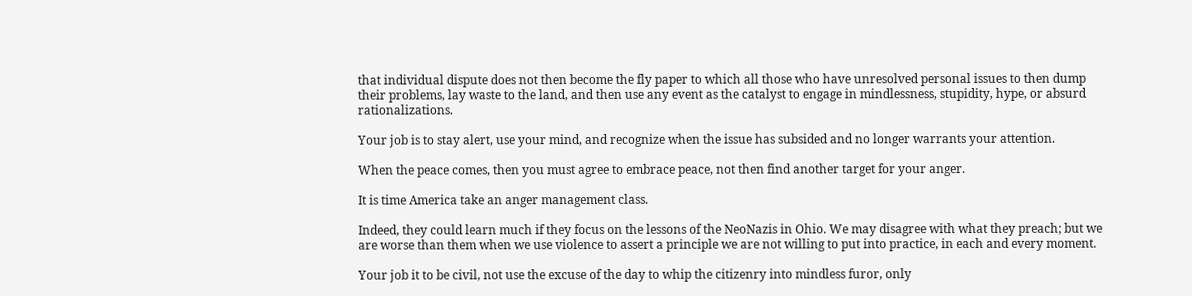that individual dispute does not then become the fly paper to which all those who have unresolved personal issues to then dump their problems, lay waste to the land, and then use any event as the catalyst to engage in mindlessness, stupidity, hype, or absurd rationalizations.

Your job is to stay alert, use your mind, and recognize when the issue has subsided and no longer warrants your attention.

When the peace comes, then you must agree to embrace peace, not then find another target for your anger.

It is time America take an anger management class.

Indeed, they could learn much if they focus on the lessons of the NeoNazis in Ohio. We may disagree with what they preach; but we are worse than them when we use violence to assert a principle we are not willing to put into practice, in each and every moment.

Your job it to be civil, not use the excuse of the day to whip the citizenry into mindless furor, only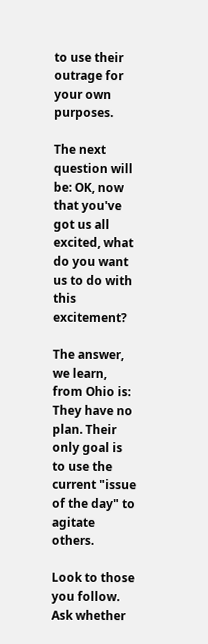to use their outrage for your own purposes.

The next question will be: OK, now that you've got us all excited, what do you want us to do with this excitement?

The answer, we learn, from Ohio is: They have no plan. Their only goal is to use the current "issue of the day" to agitate others.

Look to those you follow. Ask whether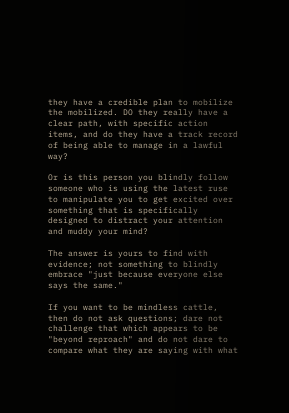they have a credible plan to mobilize the mobilized. DO they really have a clear path, with specific action items, and do they have a track record of being able to manage in a lawful way?

Or is this person you blindly follow someone who is using the latest ruse to manipulate you to get excited over something that is specifically designed to distract your attention and muddy your mind?

The answer is yours to find with evidence; not something to blindly embrace "just because everyone else says the same."

If you want to be mindless cattle, then do not ask questions; dare not challenge that which appears to be "beyond reproach" and do not dare to compare what they are saying with what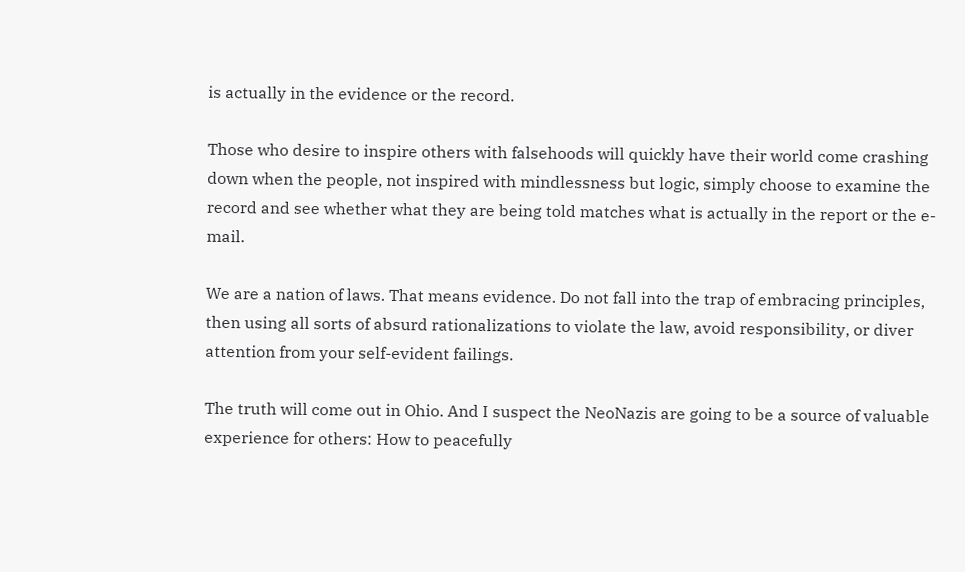is actually in the evidence or the record.

Those who desire to inspire others with falsehoods will quickly have their world come crashing down when the people, not inspired with mindlessness but logic, simply choose to examine the record and see whether what they are being told matches what is actually in the report or the e-mail.

We are a nation of laws. That means evidence. Do not fall into the trap of embracing principles, then using all sorts of absurd rationalizations to violate the law, avoid responsibility, or diver attention from your self-evident failings.

The truth will come out in Ohio. And I suspect the NeoNazis are going to be a source of valuable experience for others: How to peacefully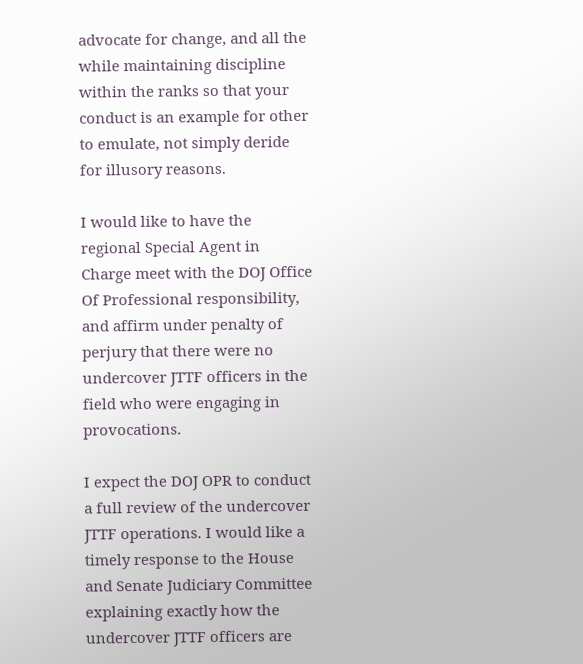advocate for change, and all the while maintaining discipline within the ranks so that your conduct is an example for other to emulate, not simply deride for illusory reasons.

I would like to have the regional Special Agent in Charge meet with the DOJ Office Of Professional responsibility, and affirm under penalty of perjury that there were no undercover JTTF officers in the field who were engaging in provocations.

I expect the DOJ OPR to conduct a full review of the undercover JTTF operations. I would like a timely response to the House and Senate Judiciary Committee explaining exactly how the undercover JTTF officers are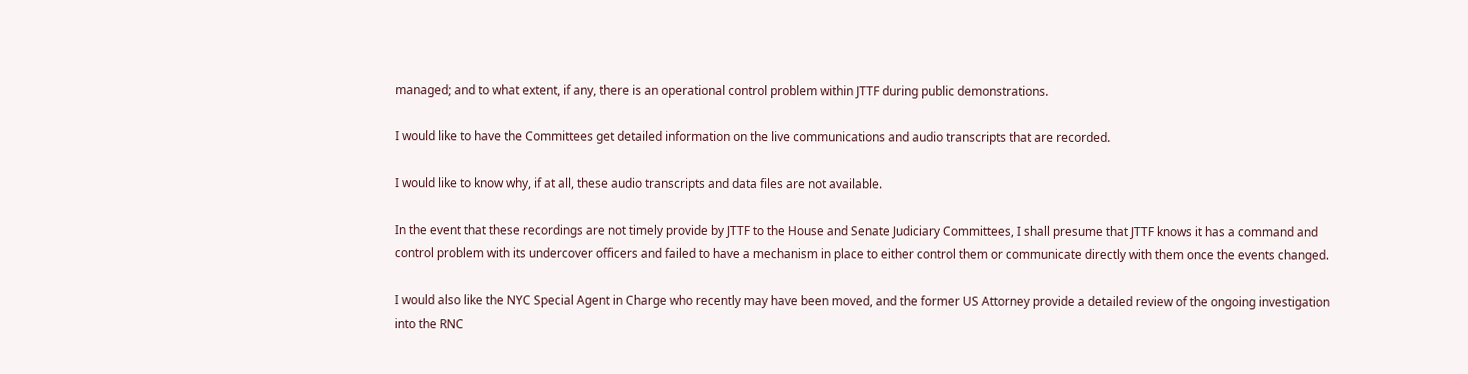managed; and to what extent, if any, there is an operational control problem within JTTF during public demonstrations.

I would like to have the Committees get detailed information on the live communications and audio transcripts that are recorded.

I would like to know why, if at all, these audio transcripts and data files are not available.

In the event that these recordings are not timely provide by JTTF to the House and Senate Judiciary Committees, I shall presume that JTTF knows it has a command and control problem with its undercover officers and failed to have a mechanism in place to either control them or communicate directly with them once the events changed.

I would also like the NYC Special Agent in Charge who recently may have been moved, and the former US Attorney provide a detailed review of the ongoing investigation into the RNC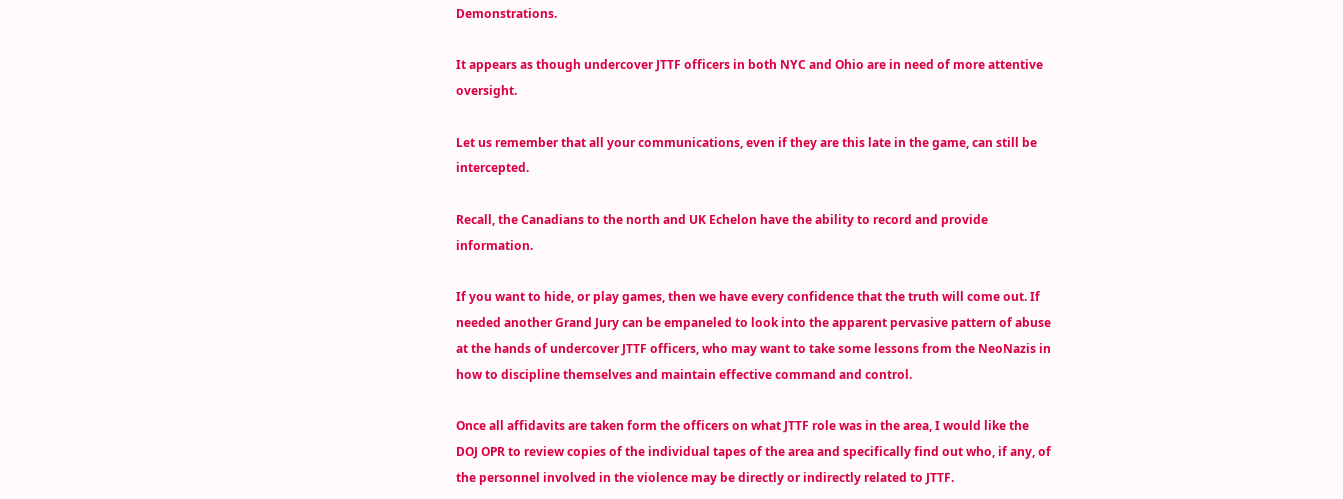Demonstrations.

It appears as though undercover JTTF officers in both NYC and Ohio are in need of more attentive oversight.

Let us remember that all your communications, even if they are this late in the game, can still be intercepted.

Recall, the Canadians to the north and UK Echelon have the ability to record and provide information.

If you want to hide, or play games, then we have every confidence that the truth will come out. If needed another Grand Jury can be empaneled to look into the apparent pervasive pattern of abuse at the hands of undercover JTTF officers, who may want to take some lessons from the NeoNazis in how to discipline themselves and maintain effective command and control.

Once all affidavits are taken form the officers on what JTTF role was in the area, I would like the DOJ OPR to review copies of the individual tapes of the area and specifically find out who, if any, of the personnel involved in the violence may be directly or indirectly related to JTTF.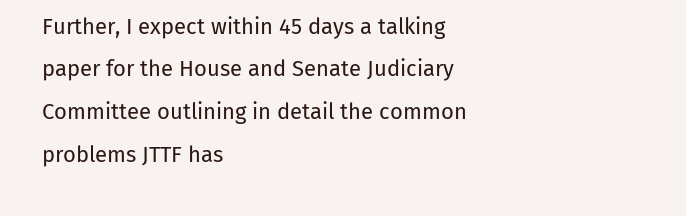Further, I expect within 45 days a talking paper for the House and Senate Judiciary Committee outlining in detail the common problems JTTF has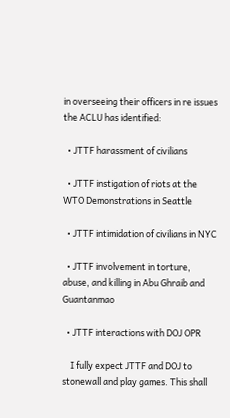in overseeing their officers in re issues the ACLU has identified:

  • JTTF harassment of civilians

  • JTTF instigation of riots at the WTO Demonstrations in Seattle

  • JTTF intimidation of civilians in NYC

  • JTTF involvement in torture, abuse, and killing in Abu Ghraib and Guantanmao

  • JTTF interactions with DOJ OPR

    I fully expect JTTF and DOJ to stonewall and play games. This shall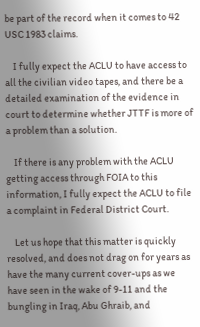be part of the record when it comes to 42 USC 1983 claims.

    I fully expect the ACLU to have access to all the civilian video tapes, and there be a detailed examination of the evidence in court to determine whether JTTF is more of a problem than a solution.

    If there is any problem with the ACLU getting access through FOIA to this information, I fully expect the ACLU to file a complaint in Federal District Court.

    Let us hope that this matter is quickly resolved, and does not drag on for years as have the many current cover-ups as we have seen in the wake of 9-11 and the bungling in Iraq, Abu Ghraib, and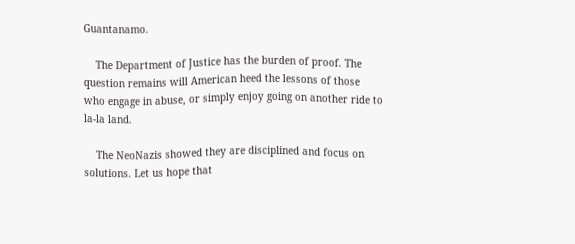Guantanamo.

    The Department of Justice has the burden of proof. The question remains will American heed the lessons of those who engage in abuse, or simply enjoy going on another ride to la-la land.

    The NeoNazis showed they are disciplined and focus on solutions. Let us hope that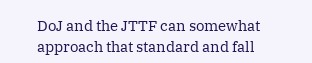DoJ and the JTTF can somewhat approach that standard and fall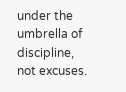under the umbrella of discipline, not excuses.